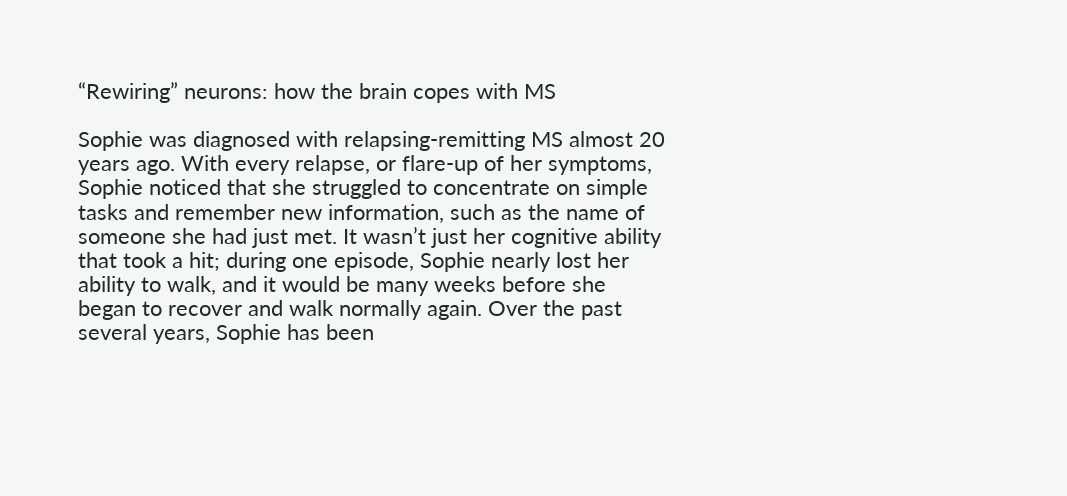“Rewiring” neurons: how the brain copes with MS

Sophie was diagnosed with relapsing-remitting MS almost 20 years ago. With every relapse, or flare-up of her symptoms, Sophie noticed that she struggled to concentrate on simple tasks and remember new information, such as the name of someone she had just met. It wasn’t just her cognitive ability that took a hit; during one episode, Sophie nearly lost her ability to walk, and it would be many weeks before she began to recover and walk normally again. Over the past several years, Sophie has been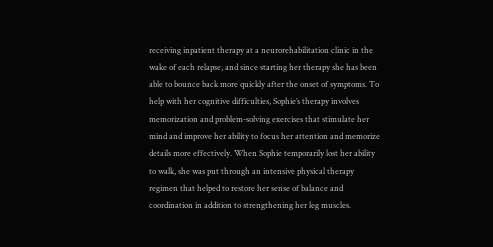receiving inpatient therapy at a neurorehabilitation clinic in the wake of each relapse, and since starting her therapy she has been able to bounce back more quickly after the onset of symptoms. To help with her cognitive difficulties, Sophie’s therapy involves memorization and problem-solving exercises that stimulate her mind and improve her ability to focus her attention and memorize details more effectively. When Sophie temporarily lost her ability to walk, she was put through an intensive physical therapy regimen that helped to restore her sense of balance and coordination in addition to strengthening her leg muscles.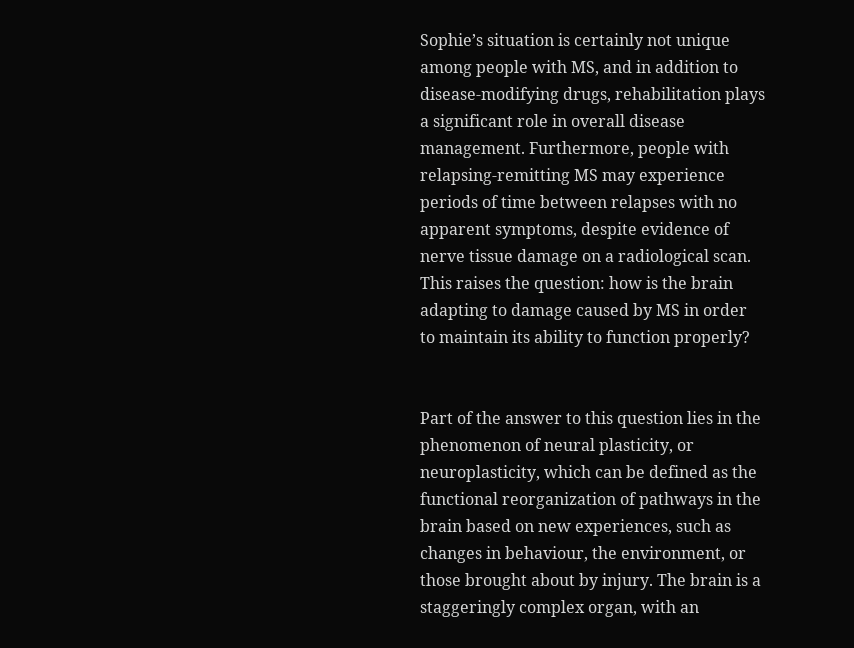Sophie’s situation is certainly not unique among people with MS, and in addition to disease-modifying drugs, rehabilitation plays a significant role in overall disease management. Furthermore, people with relapsing-remitting MS may experience periods of time between relapses with no apparent symptoms, despite evidence of nerve tissue damage on a radiological scan. This raises the question: how is the brain adapting to damage caused by MS in order to maintain its ability to function properly?


Part of the answer to this question lies in the phenomenon of neural plasticity, or neuroplasticity, which can be defined as the functional reorganization of pathways in the brain based on new experiences, such as changes in behaviour, the environment, or those brought about by injury. The brain is a staggeringly complex organ, with an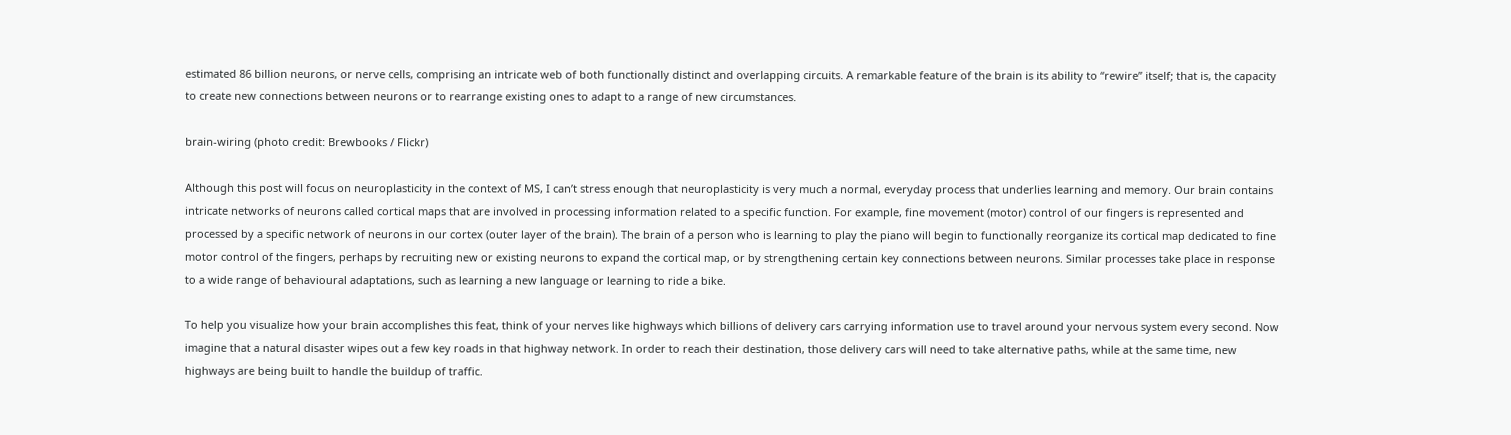estimated 86 billion neurons, or nerve cells, comprising an intricate web of both functionally distinct and overlapping circuits. A remarkable feature of the brain is its ability to “rewire” itself; that is, the capacity to create new connections between neurons or to rearrange existing ones to adapt to a range of new circumstances.

brain-wiring (photo credit: Brewbooks / Flickr)

Although this post will focus on neuroplasticity in the context of MS, I can’t stress enough that neuroplasticity is very much a normal, everyday process that underlies learning and memory. Our brain contains intricate networks of neurons called cortical maps that are involved in processing information related to a specific function. For example, fine movement (motor) control of our fingers is represented and processed by a specific network of neurons in our cortex (outer layer of the brain). The brain of a person who is learning to play the piano will begin to functionally reorganize its cortical map dedicated to fine motor control of the fingers, perhaps by recruiting new or existing neurons to expand the cortical map, or by strengthening certain key connections between neurons. Similar processes take place in response to a wide range of behavioural adaptations, such as learning a new language or learning to ride a bike.

To help you visualize how your brain accomplishes this feat, think of your nerves like highways which billions of delivery cars carrying information use to travel around your nervous system every second. Now imagine that a natural disaster wipes out a few key roads in that highway network. In order to reach their destination, those delivery cars will need to take alternative paths, while at the same time, new highways are being built to handle the buildup of traffic.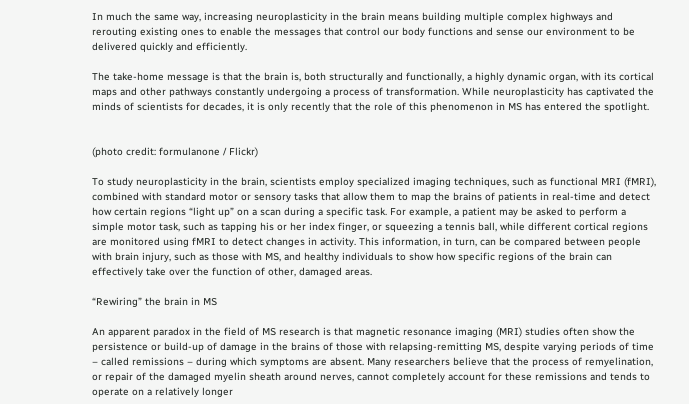In much the same way, increasing neuroplasticity in the brain means building multiple complex highways and rerouting existing ones to enable the messages that control our body functions and sense our environment to be delivered quickly and efficiently.

The take-home message is that the brain is, both structurally and functionally, a highly dynamic organ, with its cortical maps and other pathways constantly undergoing a process of transformation. While neuroplasticity has captivated the minds of scientists for decades, it is only recently that the role of this phenomenon in MS has entered the spotlight.


(photo credit: formulanone / Flickr)

To study neuroplasticity in the brain, scientists employ specialized imaging techniques, such as functional MRI (fMRI), combined with standard motor or sensory tasks that allow them to map the brains of patients in real-time and detect how certain regions “light up” on a scan during a specific task. For example, a patient may be asked to perform a simple motor task, such as tapping his or her index finger, or squeezing a tennis ball, while different cortical regions are monitored using fMRI to detect changes in activity. This information, in turn, can be compared between people with brain injury, such as those with MS, and healthy individuals to show how specific regions of the brain can effectively take over the function of other, damaged areas.

“Rewiring” the brain in MS

An apparent paradox in the field of MS research is that magnetic resonance imaging (MRI) studies often show the persistence or build-up of damage in the brains of those with relapsing-remitting MS, despite varying periods of time – called remissions – during which symptoms are absent. Many researchers believe that the process of remyelination, or repair of the damaged myelin sheath around nerves, cannot completely account for these remissions and tends to operate on a relatively longer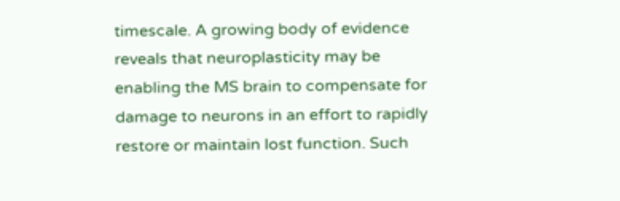timescale. A growing body of evidence reveals that neuroplasticity may be enabling the MS brain to compensate for damage to neurons in an effort to rapidly restore or maintain lost function. Such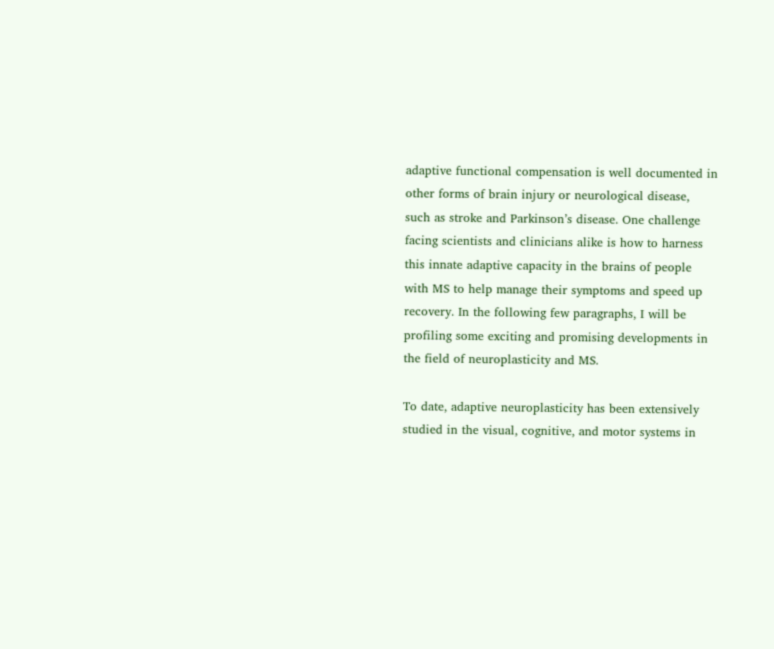adaptive functional compensation is well documented in other forms of brain injury or neurological disease, such as stroke and Parkinson’s disease. One challenge facing scientists and clinicians alike is how to harness this innate adaptive capacity in the brains of people with MS to help manage their symptoms and speed up recovery. In the following few paragraphs, I will be profiling some exciting and promising developments in the field of neuroplasticity and MS.

To date, adaptive neuroplasticity has been extensively studied in the visual, cognitive, and motor systems in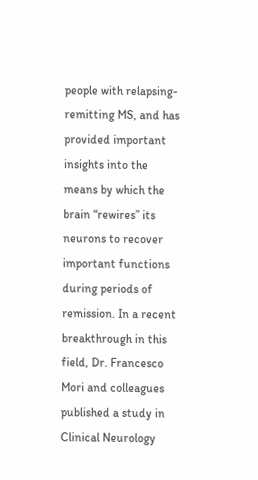people with relapsing-remitting MS, and has provided important insights into the means by which the brain “rewires” its neurons to recover important functions during periods of remission. In a recent breakthrough in this field, Dr. Francesco Mori and colleagues published a study in Clinical Neurology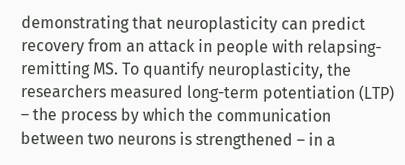demonstrating that neuroplasticity can predict recovery from an attack in people with relapsing-remitting MS. To quantify neuroplasticity, the researchers measured long-term potentiation (LTP) – the process by which the communication between two neurons is strengthened – in a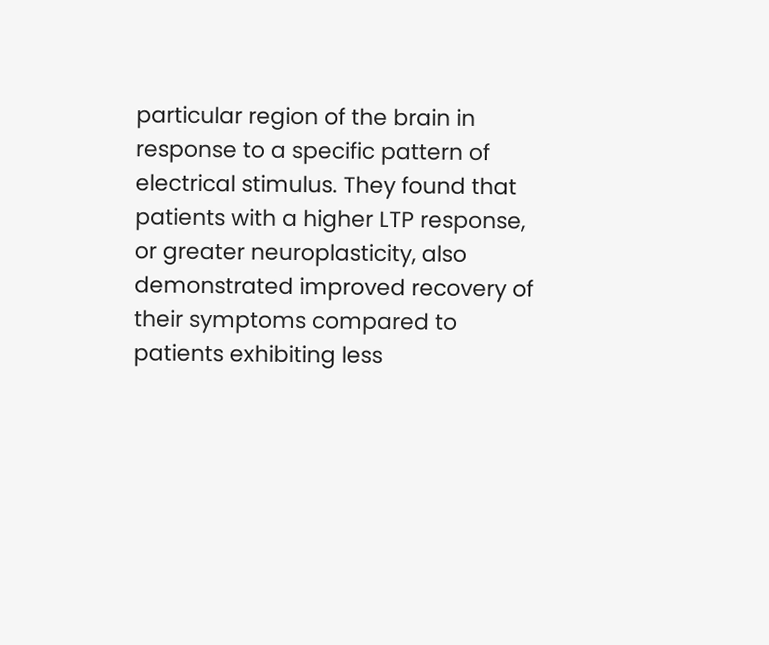particular region of the brain in response to a specific pattern of electrical stimulus. They found that patients with a higher LTP response, or greater neuroplasticity, also demonstrated improved recovery of their symptoms compared to patients exhibiting less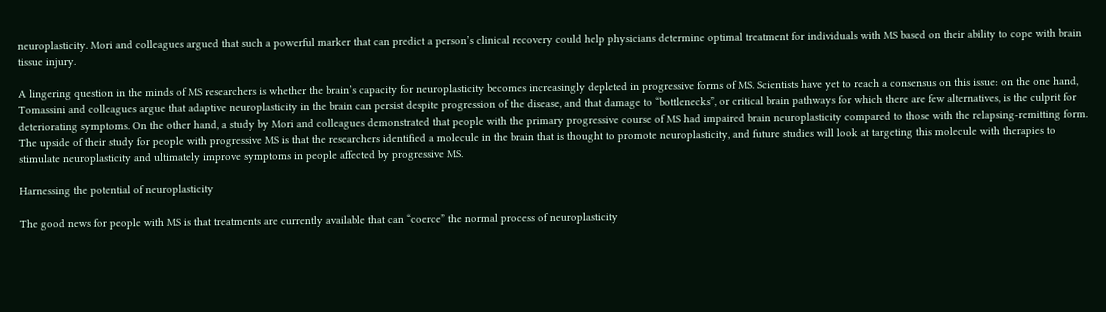neuroplasticity. Mori and colleagues argued that such a powerful marker that can predict a person’s clinical recovery could help physicians determine optimal treatment for individuals with MS based on their ability to cope with brain tissue injury.

A lingering question in the minds of MS researchers is whether the brain’s capacity for neuroplasticity becomes increasingly depleted in progressive forms of MS. Scientists have yet to reach a consensus on this issue: on the one hand, Tomassini and colleagues argue that adaptive neuroplasticity in the brain can persist despite progression of the disease, and that damage to “bottlenecks”, or critical brain pathways for which there are few alternatives, is the culprit for deteriorating symptoms. On the other hand, a study by Mori and colleagues demonstrated that people with the primary progressive course of MS had impaired brain neuroplasticity compared to those with the relapsing-remitting form. The upside of their study for people with progressive MS is that the researchers identified a molecule in the brain that is thought to promote neuroplasticity, and future studies will look at targeting this molecule with therapies to stimulate neuroplasticity and ultimately improve symptoms in people affected by progressive MS.

Harnessing the potential of neuroplasticity

The good news for people with MS is that treatments are currently available that can “coerce” the normal process of neuroplasticity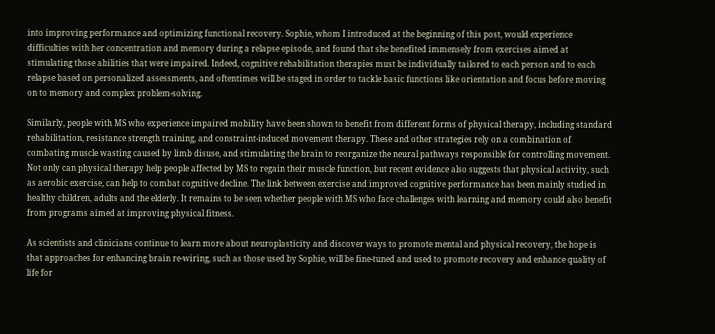into improving performance and optimizing functional recovery. Sophie, whom I introduced at the beginning of this post, would experience difficulties with her concentration and memory during a relapse episode, and found that she benefited immensely from exercises aimed at stimulating those abilities that were impaired. Indeed, cognitive rehabilitation therapies must be individually tailored to each person and to each relapse based on personalized assessments, and oftentimes will be staged in order to tackle basic functions like orientation and focus before moving on to memory and complex problem-solving.

Similarly, people with MS who experience impaired mobility have been shown to benefit from different forms of physical therapy, including standard rehabilitation, resistance strength training, and constraint-induced movement therapy. These and other strategies rely on a combination of combating muscle wasting caused by limb disuse, and stimulating the brain to reorganize the neural pathways responsible for controlling movement. Not only can physical therapy help people affected by MS to regain their muscle function, but recent evidence also suggests that physical activity, such as aerobic exercise, can help to combat cognitive decline. The link between exercise and improved cognitive performance has been mainly studied in healthy children, adults and the elderly. It remains to be seen whether people with MS who face challenges with learning and memory could also benefit from programs aimed at improving physical fitness.

As scientists and clinicians continue to learn more about neuroplasticity and discover ways to promote mental and physical recovery, the hope is that approaches for enhancing brain re-wiring, such as those used by Sophie, will be fine-tuned and used to promote recovery and enhance quality of life for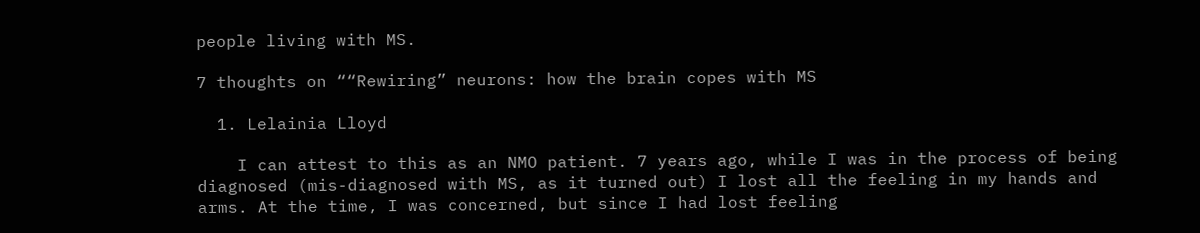people living with MS.

7 thoughts on ““Rewiring” neurons: how the brain copes with MS

  1. Lelainia Lloyd

    I can attest to this as an NMO patient. 7 years ago, while I was in the process of being diagnosed (mis-diagnosed with MS, as it turned out) I lost all the feeling in my hands and arms. At the time, I was concerned, but since I had lost feeling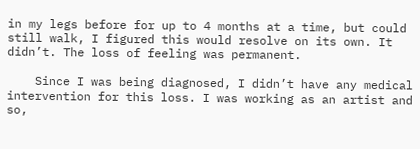in my legs before for up to 4 months at a time, but could still walk, I figured this would resolve on its own. It didn’t. The loss of feeling was permanent.

    Since I was being diagnosed, I didn’t have any medical intervention for this loss. I was working as an artist and so,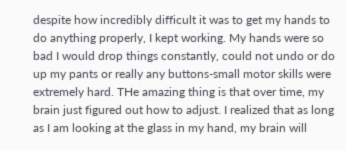despite how incredibly difficult it was to get my hands to do anything properly, I kept working. My hands were so bad I would drop things constantly, could not undo or do up my pants or really any buttons-small motor skills were extremely hard. THe amazing thing is that over time, my brain just figured out how to adjust. I realized that as long as I am looking at the glass in my hand, my brain will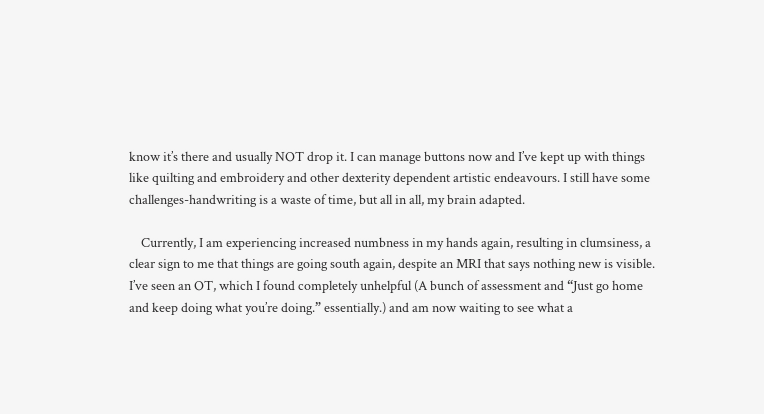know it’s there and usually NOT drop it. I can manage buttons now and I’ve kept up with things like quilting and embroidery and other dexterity dependent artistic endeavours. I still have some challenges-handwriting is a waste of time, but all in all, my brain adapted.

    Currently, I am experiencing increased numbness in my hands again, resulting in clumsiness, a clear sign to me that things are going south again, despite an MRI that says nothing new is visible. I’ve seen an OT, which I found completely unhelpful (A bunch of assessment and “Just go home and keep doing what you’re doing.” essentially.) and am now waiting to see what a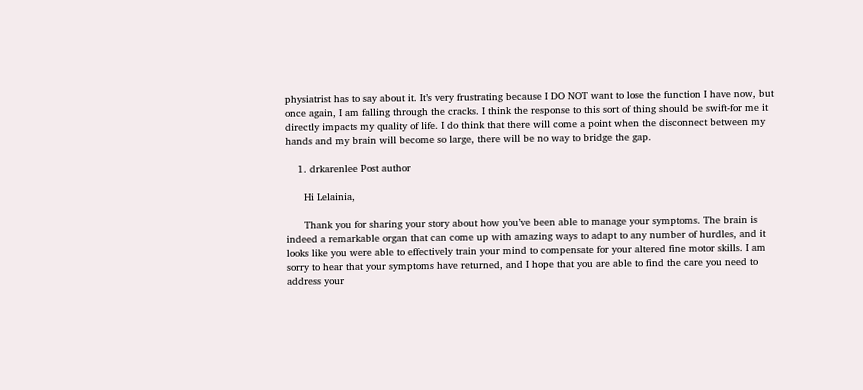physiatrist has to say about it. It’s very frustrating because I DO NOT want to lose the function I have now, but once again, I am falling through the cracks. I think the response to this sort of thing should be swift-for me it directly impacts my quality of life. I do think that there will come a point when the disconnect between my hands and my brain will become so large, there will be no way to bridge the gap.

    1. drkarenlee Post author

      Hi Lelainia,

      Thank you for sharing your story about how you’ve been able to manage your symptoms. The brain is indeed a remarkable organ that can come up with amazing ways to adapt to any number of hurdles, and it looks like you were able to effectively train your mind to compensate for your altered fine motor skills. I am sorry to hear that your symptoms have returned, and I hope that you are able to find the care you need to address your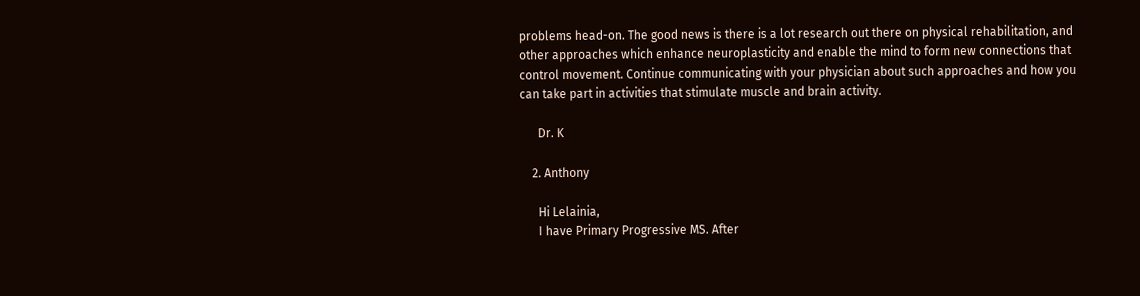problems head-on. The good news is there is a lot research out there on physical rehabilitation, and other approaches which enhance neuroplasticity and enable the mind to form new connections that control movement. Continue communicating with your physician about such approaches and how you can take part in activities that stimulate muscle and brain activity.

      Dr. K

    2. Anthony

      Hi Lelainia,
      I have Primary Progressive MS. After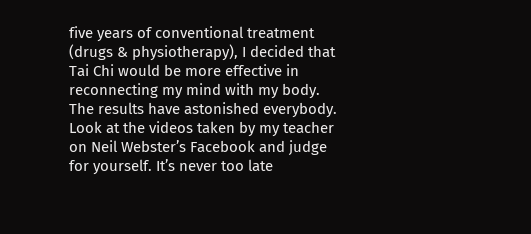five years of conventional treatment (drugs & physiotherapy), I decided that Tai Chi would be more effective in reconnecting my mind with my body. The results have astonished everybody. Look at the videos taken by my teacher on Neil Webster’s Facebook and judge for yourself. It’s never too late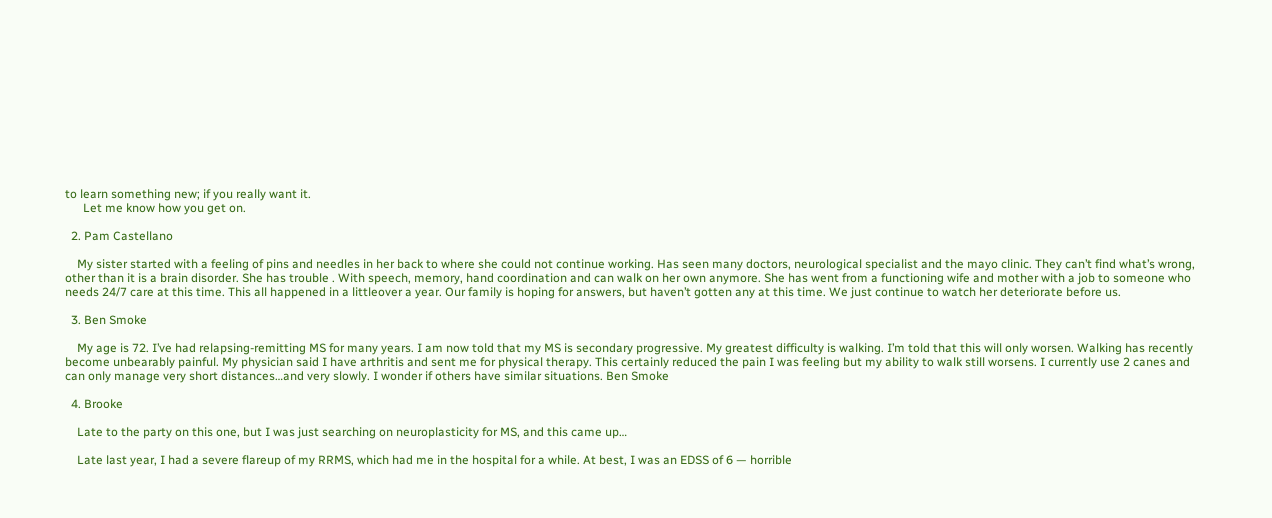to learn something new; if you really want it.
      Let me know how you get on.

  2. Pam Castellano

    My sister started with a feeling of pins and needles in her back to where she could not continue working. Has seen many doctors, neurological specialist and the mayo clinic. They can’t find what’s wrong, other than it is a brain disorder. She has trouble . With speech, memory, hand coordination and can walk on her own anymore. She has went from a functioning wife and mother with a job to someone who needs 24/7 care at this time. This all happened in a littleover a year. Our family is hoping for answers, but haven’t gotten any at this time. We just continue to watch her deteriorate before us.

  3. Ben Smoke

    My age is 72. I’ve had relapsing-remitting MS for many years. I am now told that my MS is secondary progressive. My greatest difficulty is walking. I’m told that this will only worsen. Walking has recently become unbearably painful. My physician said I have arthritis and sent me for physical therapy. This certainly reduced the pain I was feeling but my ability to walk still worsens. I currently use 2 canes and can only manage very short distances…and very slowly. I wonder if others have similar situations. Ben Smoke

  4. Brooke

    Late to the party on this one, but I was just searching on neuroplasticity for MS, and this came up…

    Late last year, I had a severe flareup of my RRMS, which had me in the hospital for a while. At best, I was an EDSS of 6 — horrible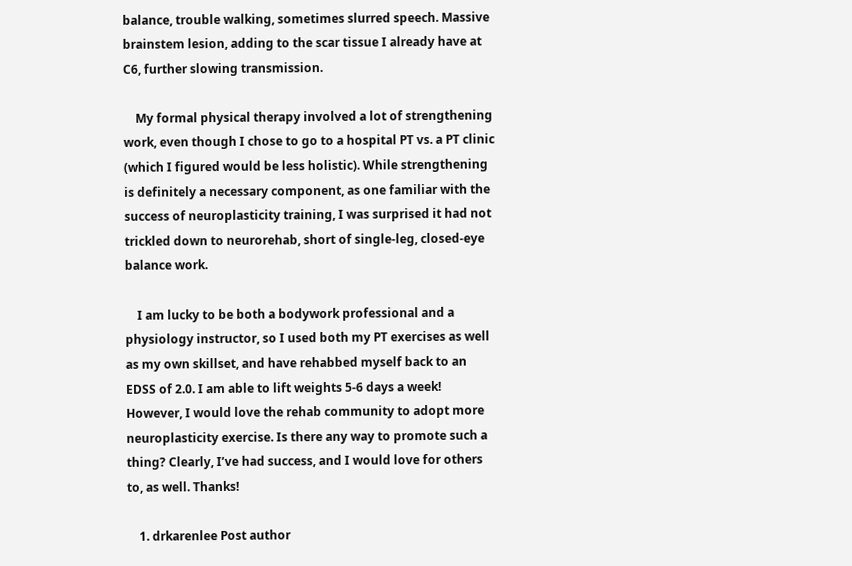balance, trouble walking, sometimes slurred speech. Massive brainstem lesion, adding to the scar tissue I already have at C6, further slowing transmission.

    My formal physical therapy involved a lot of strengthening work, even though I chose to go to a hospital PT vs. a PT clinic (which I figured would be less holistic). While strengthening is definitely a necessary component, as one familiar with the success of neuroplasticity training, I was surprised it had not trickled down to neurorehab, short of single-leg, closed-eye balance work.

    I am lucky to be both a bodywork professional and a physiology instructor, so I used both my PT exercises as well as my own skillset, and have rehabbed myself back to an EDSS of 2.0. I am able to lift weights 5-6 days a week! However, I would love the rehab community to adopt more neuroplasticity exercise. Is there any way to promote such a thing? Clearly, I’ve had success, and I would love for others to, as well. Thanks!

    1. drkarenlee Post author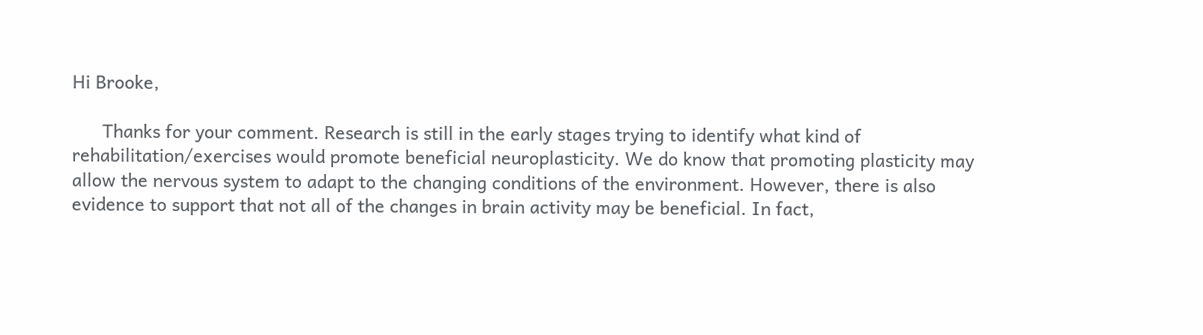Hi Brooke,

      Thanks for your comment. Research is still in the early stages trying to identify what kind of rehabilitation/exercises would promote beneficial neuroplasticity. We do know that promoting plasticity may allow the nervous system to adapt to the changing conditions of the environment. However, there is also evidence to support that not all of the changes in brain activity may be beneficial. In fact,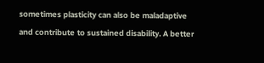sometimes plasticity can also be maladaptive and contribute to sustained disability. A better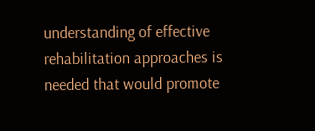understanding of effective rehabilitation approaches is needed that would promote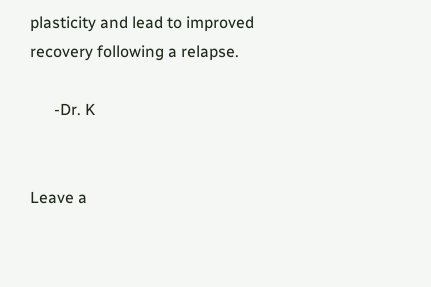plasticity and lead to improved recovery following a relapse.

      -Dr. K


Leave a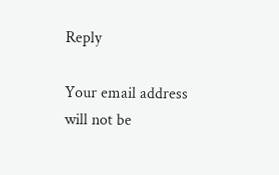Reply

Your email address will not be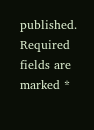published. Required fields are marked *